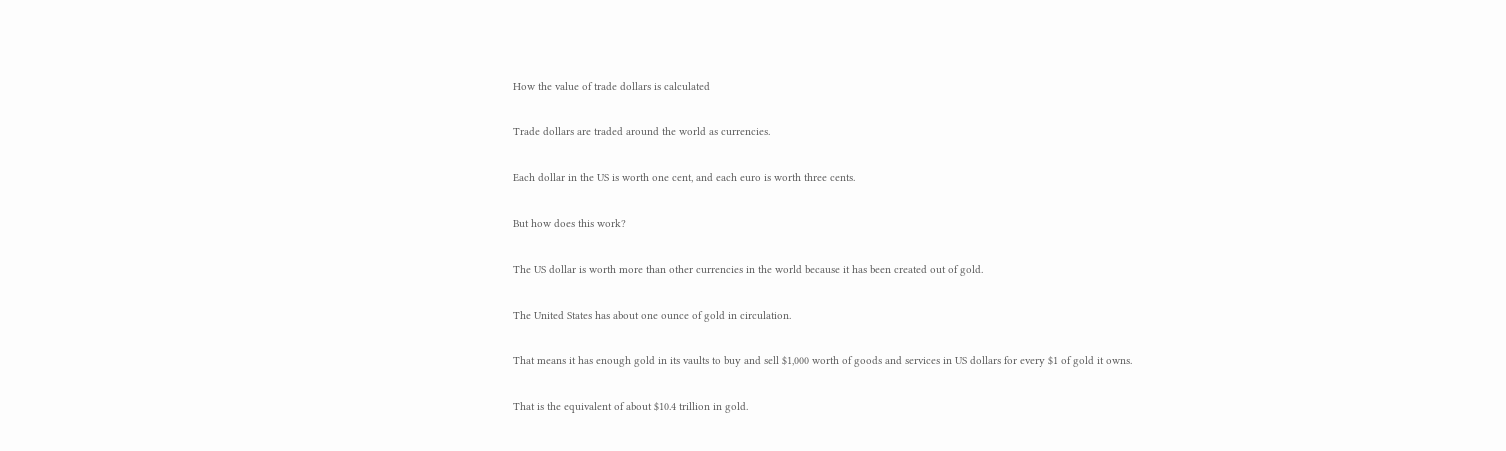How the value of trade dollars is calculated

Trade dollars are traded around the world as currencies.

Each dollar in the US is worth one cent, and each euro is worth three cents.

But how does this work?

The US dollar is worth more than other currencies in the world because it has been created out of gold.

The United States has about one ounce of gold in circulation.

That means it has enough gold in its vaults to buy and sell $1,000 worth of goods and services in US dollars for every $1 of gold it owns.

That is the equivalent of about $10.4 trillion in gold.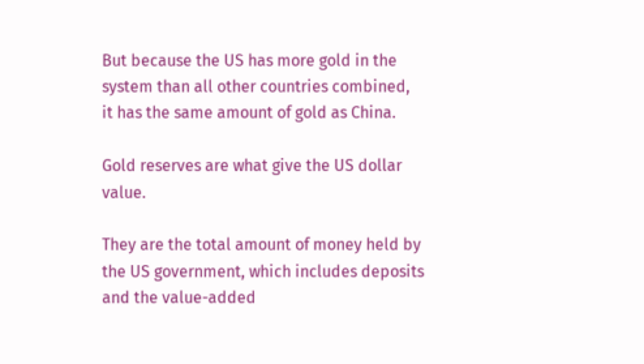But because the US has more gold in the system than all other countries combined, it has the same amount of gold as China.

Gold reserves are what give the US dollar value.

They are the total amount of money held by the US government, which includes deposits and the value-added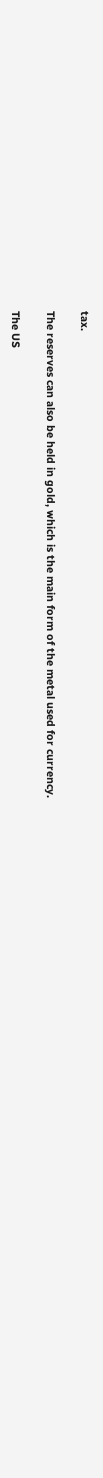tax.

The reserves can also be held in gold, which is the main form of the metal used for currency.

The US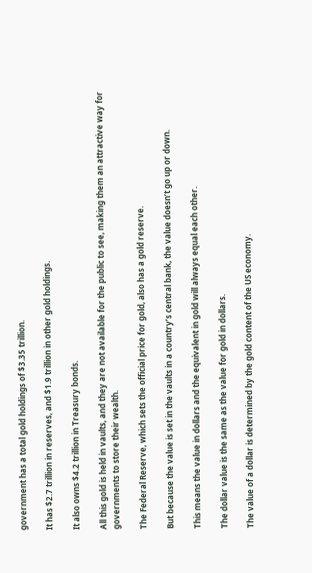government has a total gold holdings of $3.35 trillion.

It has $2.7 trillion in reserves, and $1.9 trillion in other gold holdings.

It also owns $4.2 trillion in Treasury bonds.

All this gold is held in vaults, and they are not available for the public to see, making them an attractive way for governments to store their wealth.

The Federal Reserve, which sets the official price for gold, also has a gold reserve.

But because the value is set in the vaults in a country’s central bank, the value doesn’t go up or down.

This means the value in dollars and the equivalent in gold will always equal each other.

The dollar value is the same as the value for gold in dollars.

The value of a dollar is determined by the gold content of the US economy.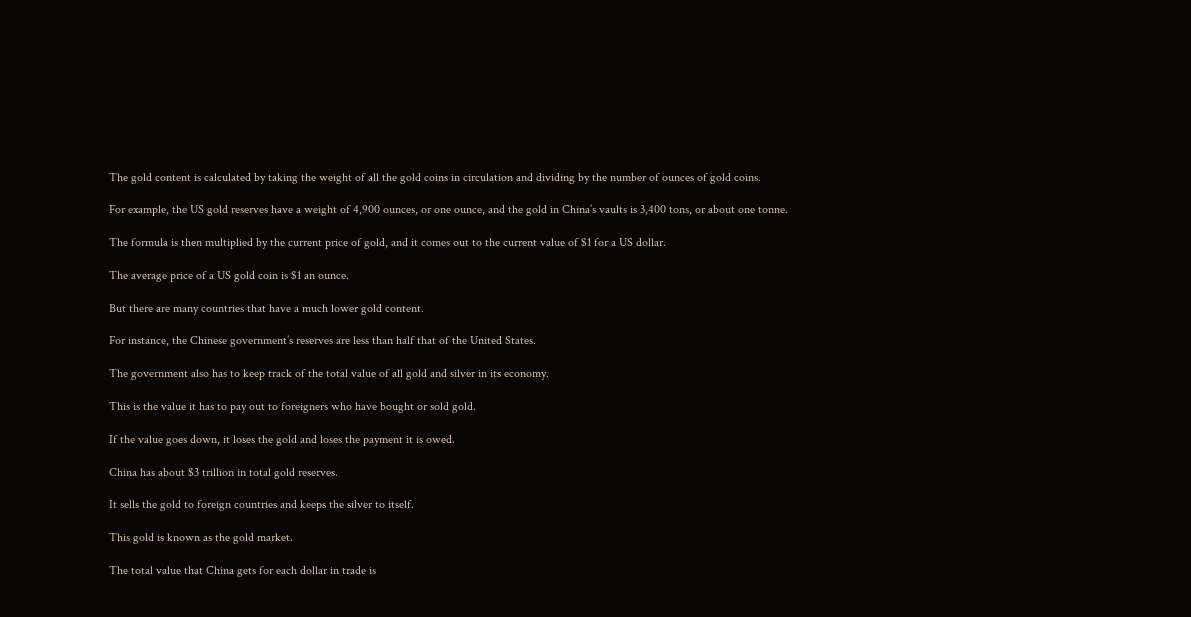The gold content is calculated by taking the weight of all the gold coins in circulation and dividing by the number of ounces of gold coins.

For example, the US gold reserves have a weight of 4,900 ounces, or one ounce, and the gold in China’s vaults is 3,400 tons, or about one tonne.

The formula is then multiplied by the current price of gold, and it comes out to the current value of $1 for a US dollar.

The average price of a US gold coin is $1 an ounce.

But there are many countries that have a much lower gold content.

For instance, the Chinese government’s reserves are less than half that of the United States.

The government also has to keep track of the total value of all gold and silver in its economy.

This is the value it has to pay out to foreigners who have bought or sold gold.

If the value goes down, it loses the gold and loses the payment it is owed.

China has about $3 trillion in total gold reserves.

It sells the gold to foreign countries and keeps the silver to itself.

This gold is known as the gold market.

The total value that China gets for each dollar in trade is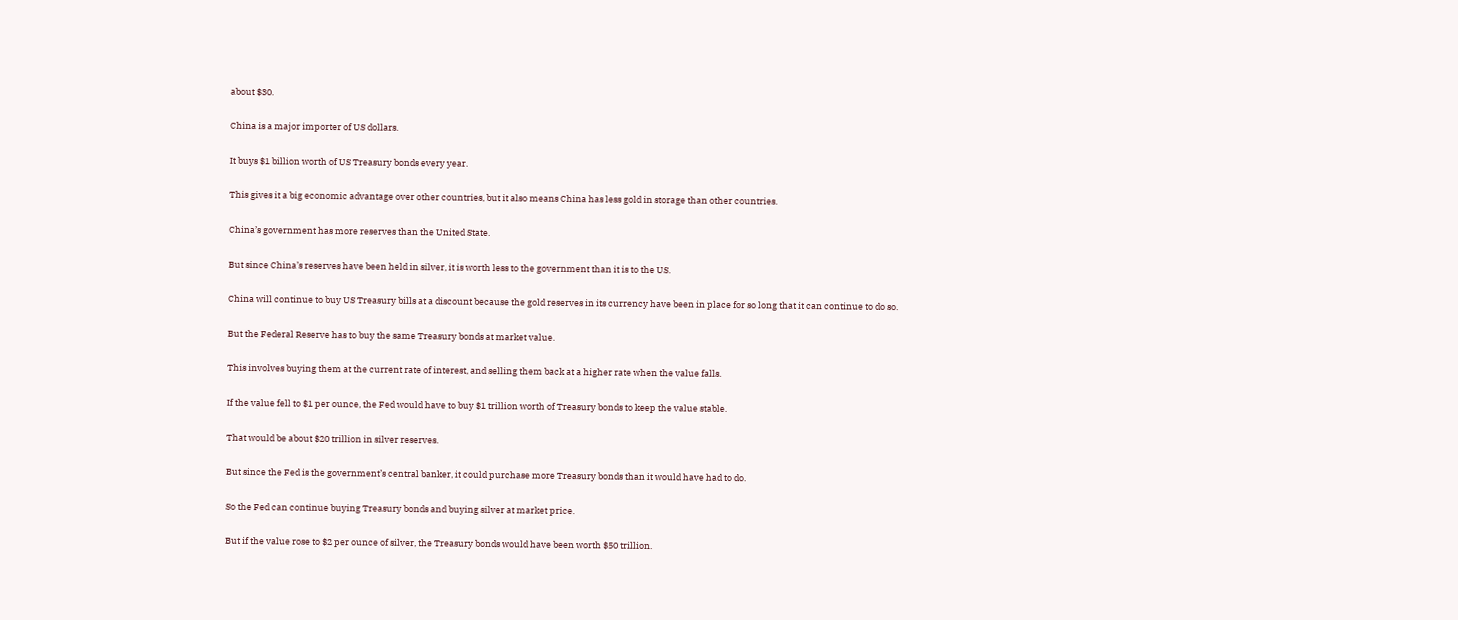about $30.

China is a major importer of US dollars.

It buys $1 billion worth of US Treasury bonds every year.

This gives it a big economic advantage over other countries, but it also means China has less gold in storage than other countries.

China’s government has more reserves than the United State.

But since China’s reserves have been held in silver, it is worth less to the government than it is to the US.

China will continue to buy US Treasury bills at a discount because the gold reserves in its currency have been in place for so long that it can continue to do so.

But the Federal Reserve has to buy the same Treasury bonds at market value.

This involves buying them at the current rate of interest, and selling them back at a higher rate when the value falls.

If the value fell to $1 per ounce, the Fed would have to buy $1 trillion worth of Treasury bonds to keep the value stable.

That would be about $20 trillion in silver reserves.

But since the Fed is the government’s central banker, it could purchase more Treasury bonds than it would have had to do.

So the Fed can continue buying Treasury bonds and buying silver at market price.

But if the value rose to $2 per ounce of silver, the Treasury bonds would have been worth $50 trillion.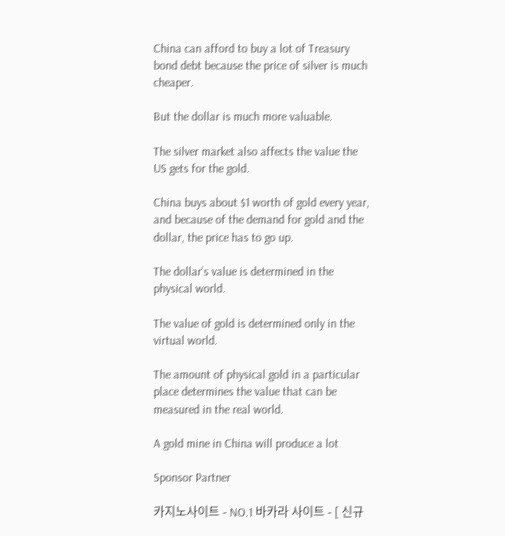China can afford to buy a lot of Treasury bond debt because the price of silver is much cheaper.

But the dollar is much more valuable.

The silver market also affects the value the US gets for the gold.

China buys about $1 worth of gold every year, and because of the demand for gold and the dollar, the price has to go up.

The dollar’s value is determined in the physical world.

The value of gold is determined only in the virtual world.

The amount of physical gold in a particular place determines the value that can be measured in the real world.

A gold mine in China will produce a lot

Sponsor Partner

카지노사이트 - NO.1 바카라 사이트 - [ 신규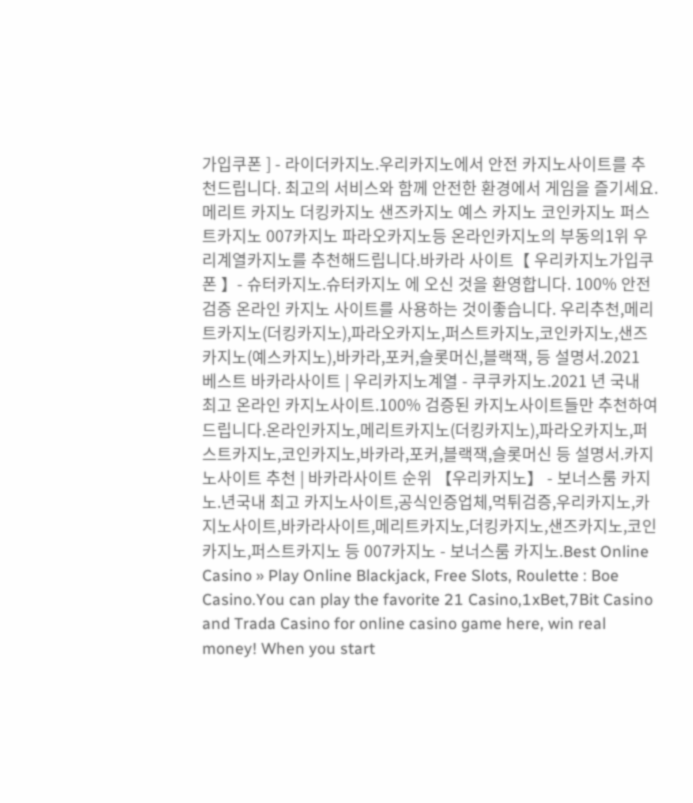가입쿠폰 ] - 라이더카지노.우리카지노에서 안전 카지노사이트를 추천드립니다. 최고의 서비스와 함께 안전한 환경에서 게임을 즐기세요.메리트 카지노 더킹카지노 샌즈카지노 예스 카지노 코인카지노 퍼스트카지노 007카지노 파라오카지노등 온라인카지노의 부동의1위 우리계열카지노를 추천해드립니다.바카라 사이트【 우리카지노가입쿠폰 】- 슈터카지노.슈터카지노 에 오신 것을 환영합니다. 100% 안전 검증 온라인 카지노 사이트를 사용하는 것이좋습니다. 우리추천,메리트카지노(더킹카지노),파라오카지노,퍼스트카지노,코인카지노,샌즈카지노(예스카지노),바카라,포커,슬롯머신,블랙잭, 등 설명서.2021 베스트 바카라사이트 | 우리카지노계열 - 쿠쿠카지노.2021 년 국내 최고 온라인 카지노사이트.100% 검증된 카지노사이트들만 추천하여 드립니다.온라인카지노,메리트카지노(더킹카지노),파라오카지노,퍼스트카지노,코인카지노,바카라,포커,블랙잭,슬롯머신 등 설명서.카지노사이트 추천 | 바카라사이트 순위 【우리카지노】 - 보너스룸 카지노.년국내 최고 카지노사이트,공식인증업체,먹튀검증,우리카지노,카지노사이트,바카라사이트,메리트카지노,더킹카지노,샌즈카지노,코인카지노,퍼스트카지노 등 007카지노 - 보너스룸 카지노.Best Online Casino » Play Online Blackjack, Free Slots, Roulette : Boe Casino.You can play the favorite 21 Casino,1xBet,7Bit Casino and Trada Casino for online casino game here, win real money! When you start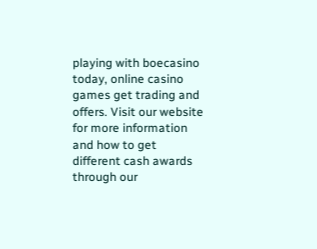playing with boecasino today, online casino games get trading and offers. Visit our website for more information and how to get different cash awards through our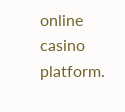online casino platform.